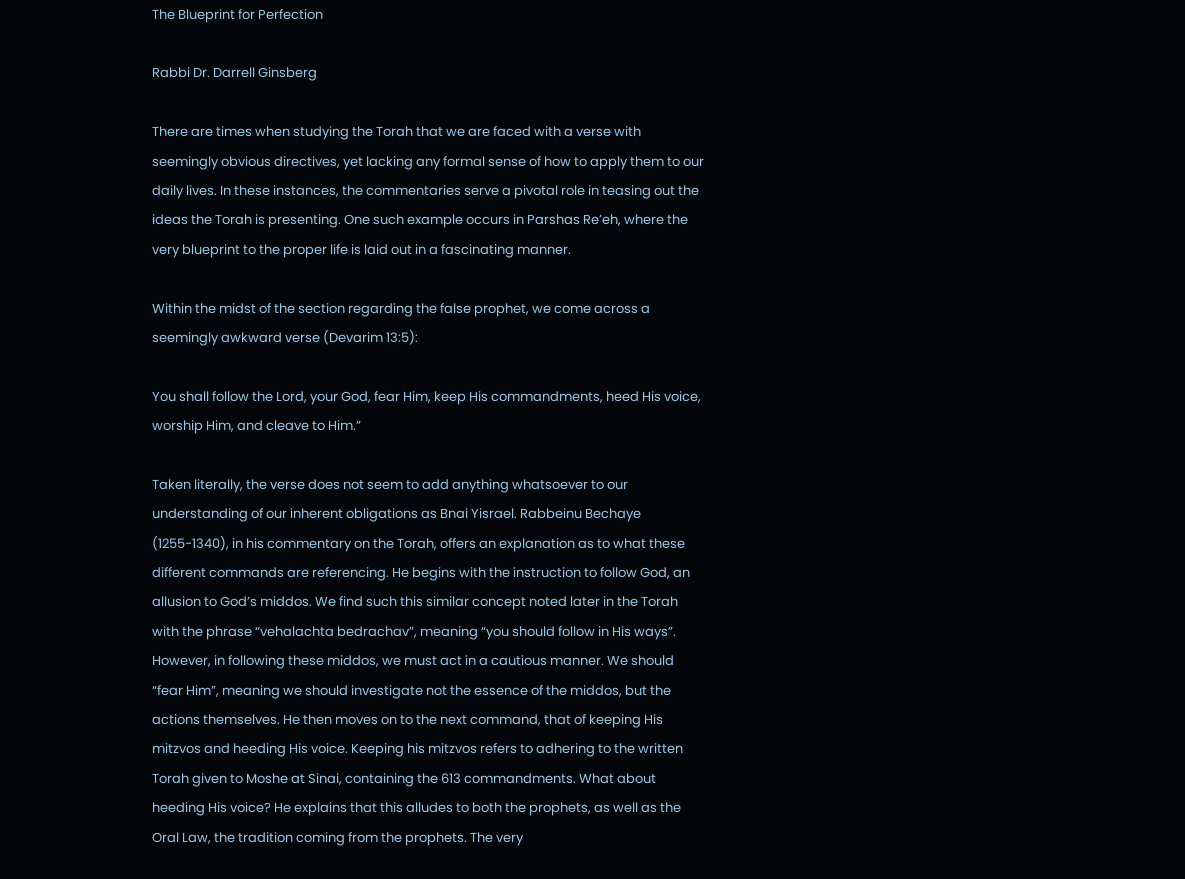The Blueprint for Perfection

Rabbi Dr. Darrell Ginsberg

There are times when studying the Torah that we are faced with a verse with seemingly obvious directives, yet lacking any formal sense of how to apply them to our daily lives. In these instances, the commentaries serve a pivotal role in teasing out the ideas the Torah is presenting. One such example occurs in Parshas Re’eh, where the very blueprint to the proper life is laid out in a fascinating manner.

Within the midst of the section regarding the false prophet, we come across a seemingly awkward verse (Devarim 13:5):

You shall follow the Lord, your God, fear Him, keep His commandments, heed His voice, worship Him, and cleave to Him.”

Taken literally, the verse does not seem to add anything whatsoever to our understanding of our inherent obligations as Bnai Yisrael. Rabbeinu Bechaye (1255-1340), in his commentary on the Torah, offers an explanation as to what these different commands are referencing. He begins with the instruction to follow God, an allusion to God’s middos. We find such this similar concept noted later in the Torah with the phrase “vehalachta bedrachav”, meaning “you should follow in His ways”. However, in following these middos, we must act in a cautious manner. We should “fear Him”, meaning we should investigate not the essence of the middos, but the actions themselves. He then moves on to the next command, that of keeping His mitzvos and heeding His voice. Keeping his mitzvos refers to adhering to the written Torah given to Moshe at Sinai, containing the 613 commandments. What about heeding His voice? He explains that this alludes to both the prophets, as well as the Oral Law, the tradition coming from the prophets. The very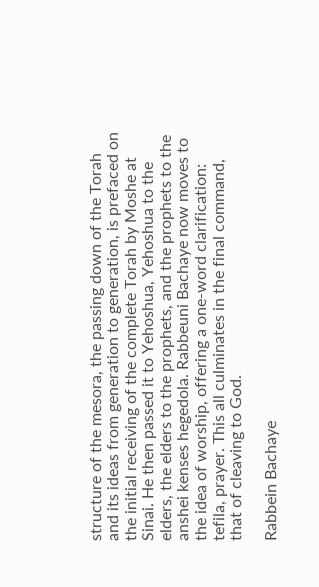structure of the mesora, the passing down of the Torah and its ideas from generation to generation, is prefaced on the initial receiving of the complete Torah by Moshe at Sinai. He then passed it to Yehoshua, Yehoshua to the elders, the elders to the prophets, and the prophets to the anshei kenses hegedola. Rabbeuni Bachaye now moves to the idea of worship, offering a one-word clarification: tefila, prayer. This all culminates in the final command, that of cleaving to God.

Rabbein Bachaye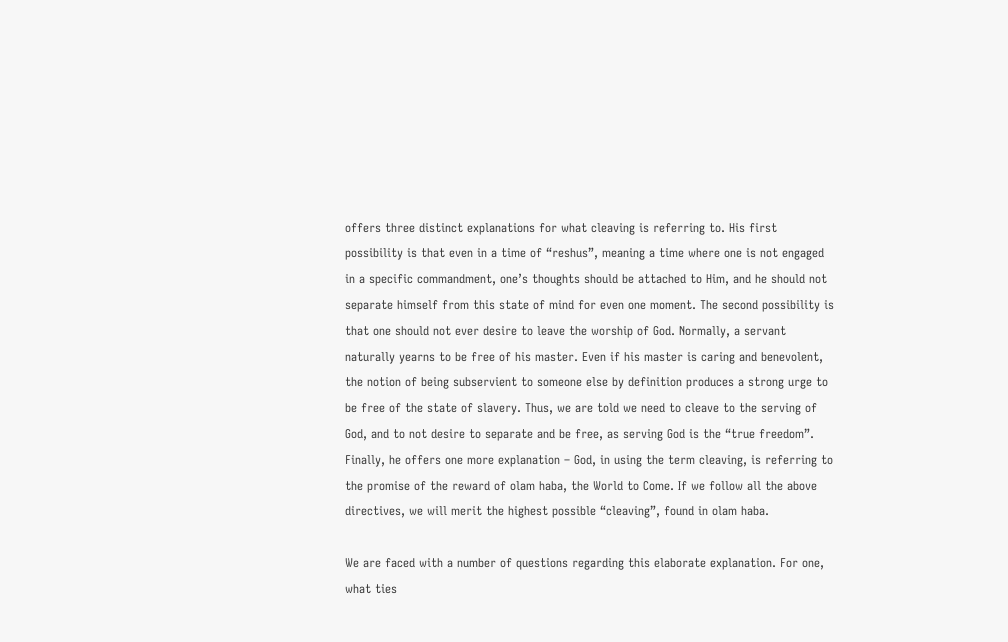offers three distinct explanations for what cleaving is referring to. His first possibility is that even in a time of “reshus”, meaning a time where one is not engaged in a specific commandment, one’s thoughts should be attached to Him, and he should not separate himself from this state of mind for even one moment. The second possibility is that one should not ever desire to leave the worship of God. Normally, a servant naturally yearns to be free of his master. Even if his master is caring and benevolent, the notion of being subservient to someone else by definition produces a strong urge to be free of the state of slavery. Thus, we are told we need to cleave to the serving of God, and to not desire to separate and be free, as serving God is the “true freedom”. Finally, he offers one more explanation – God, in using the term cleaving, is referring to the promise of the reward of olam haba, the World to Come. If we follow all the above directives, we will merit the highest possible “cleaving”, found in olam haba.

We are faced with a number of questions regarding this elaborate explanation. For one, what ties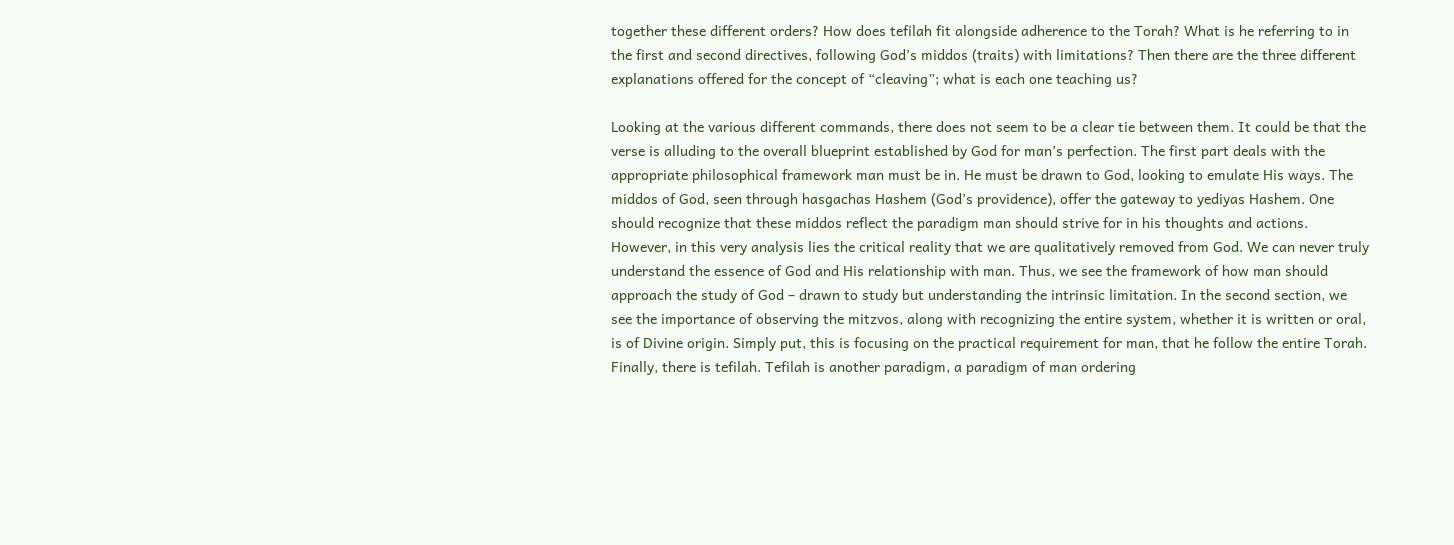together these different orders? How does tefilah fit alongside adherence to the Torah? What is he referring to in the first and second directives, following God’s middos (traits) with limitations? Then there are the three different explanations offered for the concept of “cleaving”; what is each one teaching us?

Looking at the various different commands, there does not seem to be a clear tie between them. It could be that the verse is alluding to the overall blueprint established by God for man’s perfection. The first part deals with the appropriate philosophical framework man must be in. He must be drawn to God, looking to emulate His ways. The middos of God, seen through hasgachas Hashem (God’s providence), offer the gateway to yediyas Hashem. One should recognize that these middos reflect the paradigm man should strive for in his thoughts and actions. However, in this very analysis lies the critical reality that we are qualitatively removed from God. We can never truly understand the essence of God and His relationship with man. Thus, we see the framework of how man should approach the study of God – drawn to study but understanding the intrinsic limitation. In the second section, we see the importance of observing the mitzvos, along with recognizing the entire system, whether it is written or oral, is of Divine origin. Simply put, this is focusing on the practical requirement for man, that he follow the entire Torah. Finally, there is tefilah. Tefilah is another paradigm, a paradigm of man ordering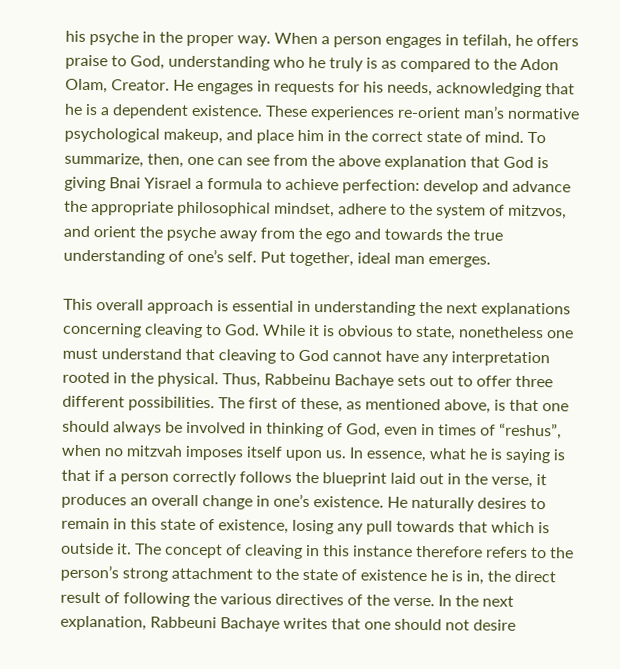his psyche in the proper way. When a person engages in tefilah, he offers praise to God, understanding who he truly is as compared to the Adon Olam, Creator. He engages in requests for his needs, acknowledging that he is a dependent existence. These experiences re-orient man’s normative psychological makeup, and place him in the correct state of mind. To summarize, then, one can see from the above explanation that God is giving Bnai Yisrael a formula to achieve perfection: develop and advance the appropriate philosophical mindset, adhere to the system of mitzvos, and orient the psyche away from the ego and towards the true understanding of one’s self. Put together, ideal man emerges.

This overall approach is essential in understanding the next explanations concerning cleaving to God. While it is obvious to state, nonetheless one must understand that cleaving to God cannot have any interpretation rooted in the physical. Thus, Rabbeinu Bachaye sets out to offer three different possibilities. The first of these, as mentioned above, is that one should always be involved in thinking of God, even in times of “reshus”, when no mitzvah imposes itself upon us. In essence, what he is saying is that if a person correctly follows the blueprint laid out in the verse, it produces an overall change in one’s existence. He naturally desires to remain in this state of existence, losing any pull towards that which is outside it. The concept of cleaving in this instance therefore refers to the person’s strong attachment to the state of existence he is in, the direct result of following the various directives of the verse. In the next explanation, Rabbeuni Bachaye writes that one should not desire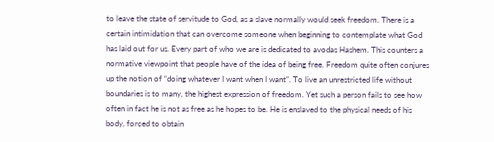to leave the state of servitude to God, as a slave normally would seek freedom. There is a certain intimidation that can overcome someone when beginning to contemplate what God has laid out for us. Every part of who we are is dedicated to avodas Hashem. This counters a normative viewpoint that people have of the idea of being free. Freedom quite often conjures up the notion of “doing whatever I want when I want”. To live an unrestricted life without boundaries is to many, the highest expression of freedom. Yet such a person fails to see how often in fact he is not as free as he hopes to be. He is enslaved to the physical needs of his body, forced to obtain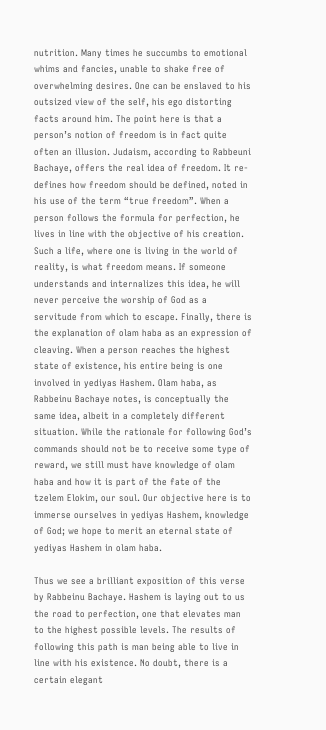nutrition. Many times he succumbs to emotional whims and fancies, unable to shake free of overwhelming desires. One can be enslaved to his outsized view of the self, his ego distorting facts around him. The point here is that a person’s notion of freedom is in fact quite often an illusion. Judaism, according to Rabbeuni Bachaye, offers the real idea of freedom. It re-defines how freedom should be defined, noted in his use of the term “true freedom”. When a person follows the formula for perfection, he lives in line with the objective of his creation. Such a life, where one is living in the world of reality, is what freedom means. If someone understands and internalizes this idea, he will never perceive the worship of God as a servitude from which to escape. Finally, there is the explanation of olam haba as an expression of cleaving. When a person reaches the highest state of existence, his entire being is one involved in yediyas Hashem. Olam haba, as Rabbeinu Bachaye notes, is conceptually the same idea, albeit in a completely different situation. While the rationale for following God’s commands should not be to receive some type of reward, we still must have knowledge of olam haba and how it is part of the fate of the tzelem Elokim, our soul. Our objective here is to immerse ourselves in yediyas Hashem, knowledge of God; we hope to merit an eternal state of yediyas Hashem in olam haba.

Thus we see a brilliant exposition of this verse by Rabbeinu Bachaye. Hashem is laying out to us the road to perfection, one that elevates man to the highest possible levels. The results of following this path is man being able to live in line with his existence. No doubt, there is a certain elegant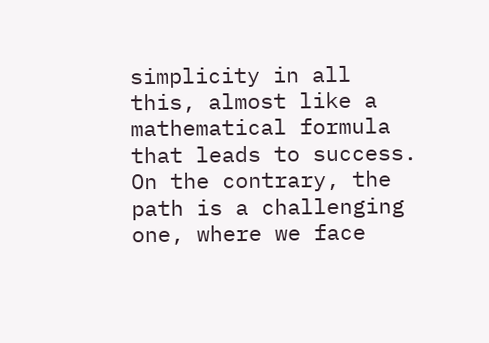simplicity in all this, almost like a mathematical formula that leads to success. On the contrary, the path is a challenging one, where we face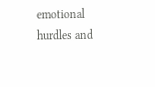emotional hurdles and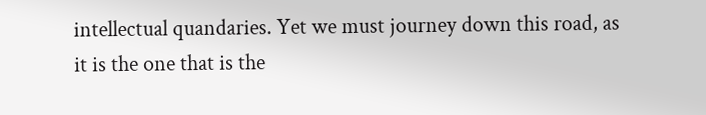intellectual quandaries. Yet we must journey down this road, as it is the one that is the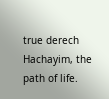true derech Hachayim, the path of life.